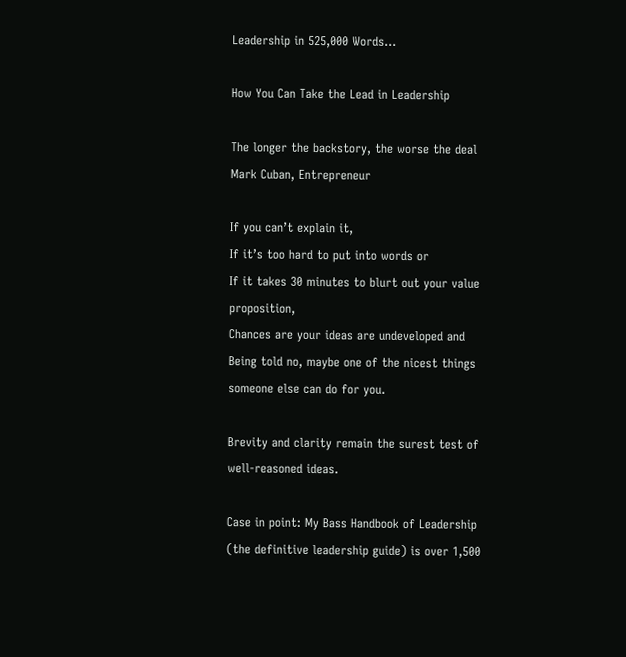Leadership in 525,000 Words…

How You Can Take the Lead in Leadership

The longer the backstory, the worse the deal
Mark Cuban, Entrepreneur

If you can’t explain it,
If it’s too hard to put into words or
If it takes 30 minutes to blurt out your value proposition,
Chances are your ideas are undeveloped and
Being told no, maybe one of the nicest things someone else can do for you.

Brevity and clarity remain the surest test of well-reasoned ideas.

Case in point: My Bass Handbook of Leadership (the definitive leadership guide) is over 1,500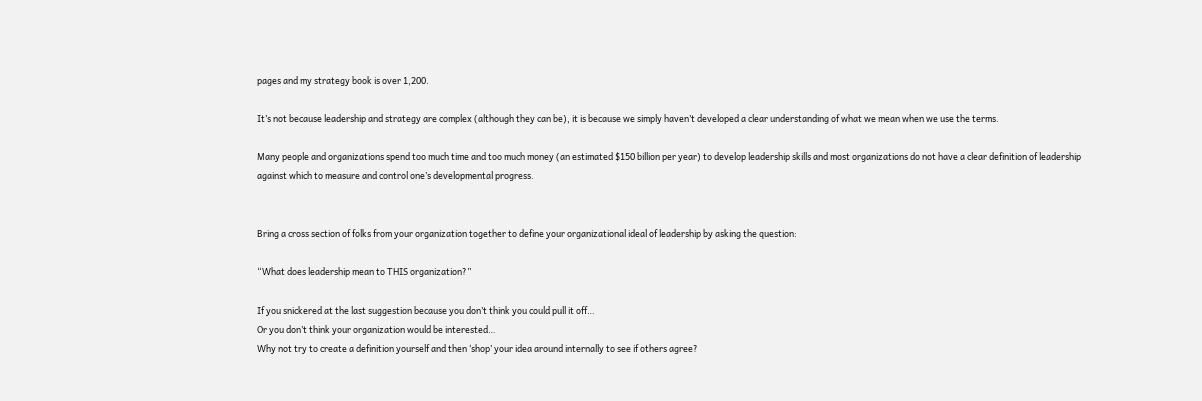pages and my strategy book is over 1,200.

It’s not because leadership and strategy are complex (although they can be), it is because we simply haven’t developed a clear understanding of what we mean when we use the terms.

Many people and organizations spend too much time and too much money (an estimated $150 billion per year) to develop leadership skills and most organizations do not have a clear definition of leadership against which to measure and control one’s developmental progress.


Bring a cross section of folks from your organization together to define your organizational ideal of leadership by asking the question:

“What does leadership mean to THIS organization?”

If you snickered at the last suggestion because you don’t think you could pull it off…
Or you don’t think your organization would be interested…
Why not try to create a definition yourself and then ‘shop’ your idea around internally to see if others agree?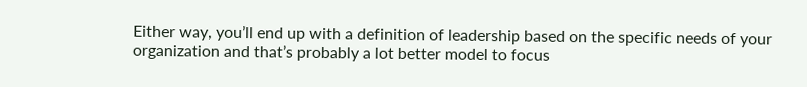Either way, you’ll end up with a definition of leadership based on the specific needs of your organization and that’s probably a lot better model to focus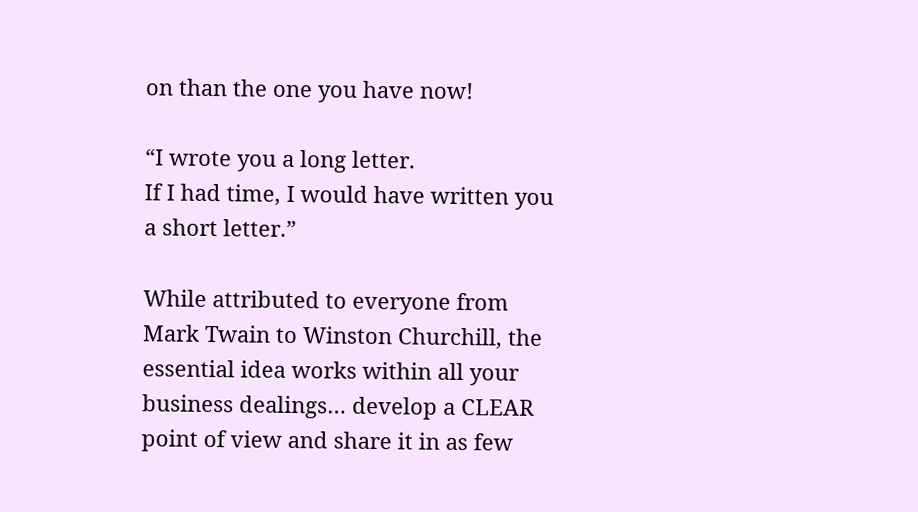on than the one you have now!

“I wrote you a long letter.
If I had time, I would have written you a short letter.”

While attributed to everyone from Mark Twain to Winston Churchill, the essential idea works within all your business dealings… develop a CLEAR point of view and share it in as few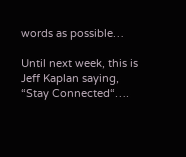words as possible…

Until next week, this is Jeff Kaplan saying, “Stay Connected“….